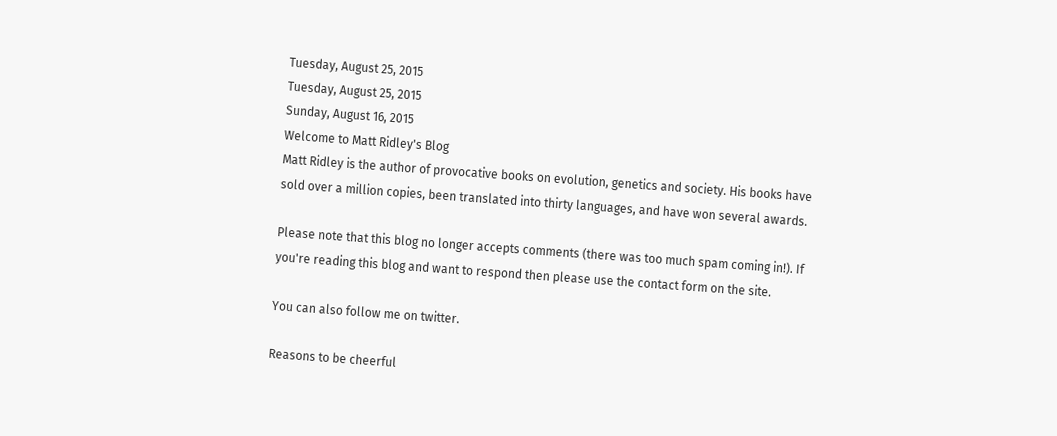Tuesday, August 25, 2015
Tuesday, August 25, 2015
Sunday, August 16, 2015
Welcome to Matt Ridley's Blog
Matt Ridley is the author of provocative books on evolution, genetics and society. His books have sold over a million copies, been translated into thirty languages, and have won several awards.

Please note that this blog no longer accepts comments (there was too much spam coming in!). If you're reading this blog and want to respond then please use the contact form on the site.

You can also follow me on twitter.

Reasons to be cheerful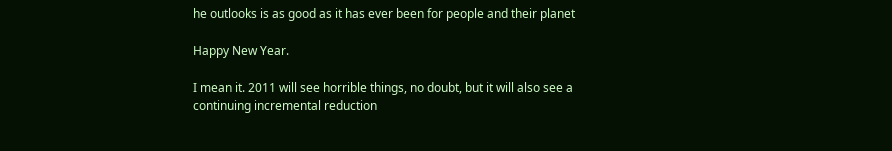he outlooks is as good as it has ever been for people and their planet

Happy New Year.

I mean it. 2011 will see horrible things, no doubt, but it will also see a continuing incremental reduction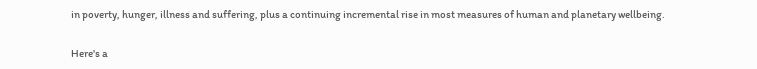in poverty, hunger, illness and suffering, plus a continuing incremental rise in most measures of human and planetary wellbeing.

Here's a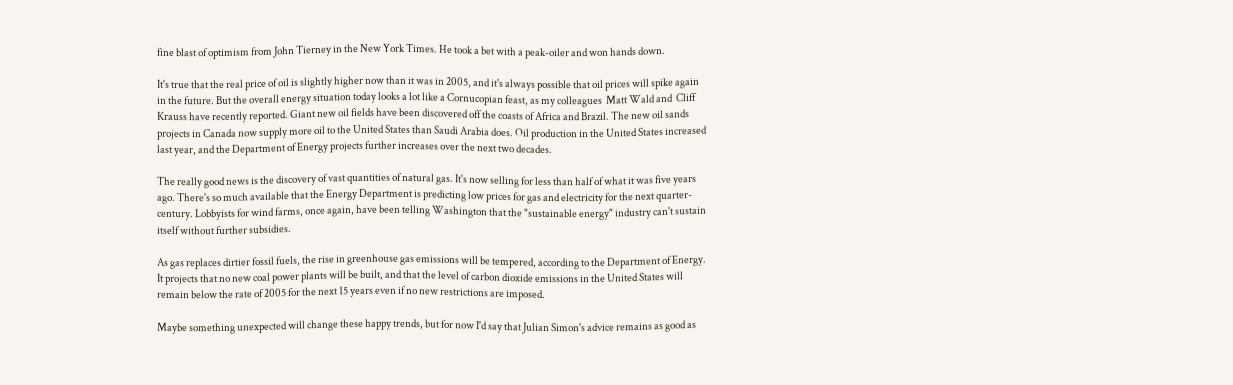fine blast of optimism from John Tierney in the New York Times. He took a bet with a peak-oiler and won hands down.

It's true that the real price of oil is slightly higher now than it was in 2005, and it's always possible that oil prices will spike again in the future. But the overall energy situation today looks a lot like a Cornucopian feast, as my colleagues  Matt Wald and  Cliff Krauss have recently reported. Giant new oil fields have been discovered off the coasts of Africa and Brazil. The new oil sands projects in Canada now supply more oil to the United States than Saudi Arabia does. Oil production in the United States increased last year, and the Department of Energy projects further increases over the next two decades.

The really good news is the discovery of vast quantities of natural gas. It's now selling for less than half of what it was five years ago. There's so much available that the Energy Department is predicting low prices for gas and electricity for the next quarter-century. Lobbyists for wind farms, once again, have been telling Washington that the "sustainable energy" industry can't sustain itself without further subsidies.

As gas replaces dirtier fossil fuels, the rise in greenhouse gas emissions will be tempered, according to the Department of Energy. It projects that no new coal power plants will be built, and that the level of carbon dioxide emissions in the United States will remain below the rate of 2005 for the next 15 years even if no new restrictions are imposed.

Maybe something unexpected will change these happy trends, but for now I'd say that Julian Simon's advice remains as good as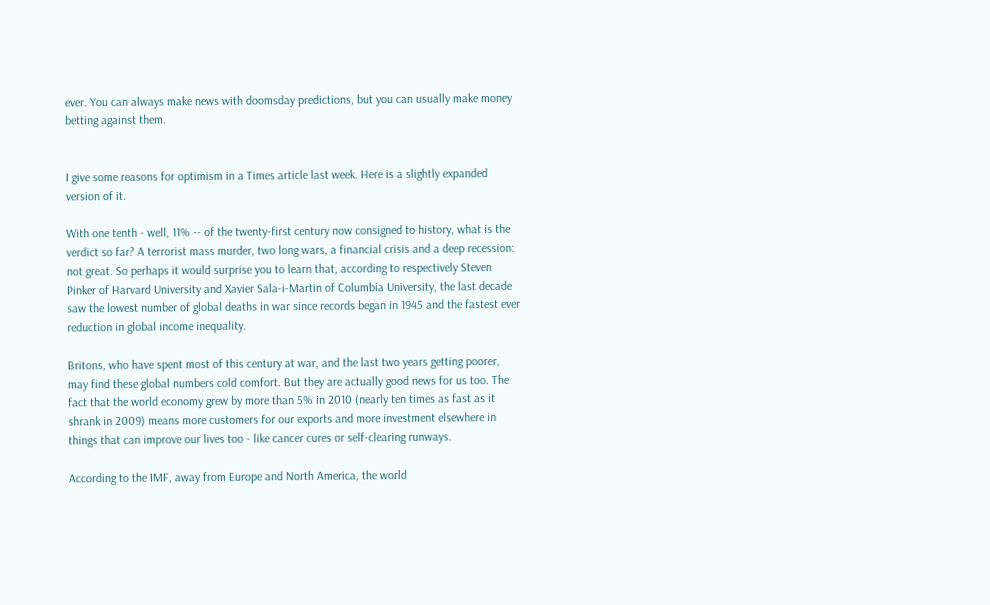ever. You can always make news with doomsday predictions, but you can usually make money betting against them.


I give some reasons for optimism in a Times article last week. Here is a slightly expanded version of it.

With one tenth - well, 11% -- of the twenty-first century now consigned to history, what is the verdict so far? A terrorist mass murder, two long wars, a financial crisis and a deep recession: not great. So perhaps it would surprise you to learn that, according to respectively Steven Pinker of Harvard University and Xavier Sala-i-Martin of Columbia University, the last decade saw the lowest number of global deaths in war since records began in 1945 and the fastest ever reduction in global income inequality.

Britons, who have spent most of this century at war, and the last two years getting poorer, may find these global numbers cold comfort. But they are actually good news for us too. The fact that the world economy grew by more than 5% in 2010 (nearly ten times as fast as it shrank in 2009) means more customers for our exports and more investment elsewhere in things that can improve our lives too - like cancer cures or self-clearing runways.

According to the IMF, away from Europe and North America, the world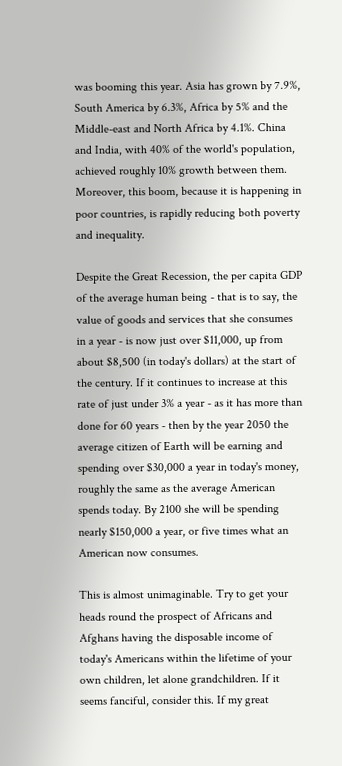was booming this year. Asia has grown by 7.9%, South America by 6.3%, Africa by 5% and the Middle-east and North Africa by 4.1%. China and India, with 40% of the world's population, achieved roughly 10% growth between them. Moreover, this boom, because it is happening in poor countries, is rapidly reducing both poverty and inequality.

Despite the Great Recession, the per capita GDP of the average human being - that is to say, the value of goods and services that she consumes in a year - is now just over $11,000, up from about $8,500 (in today's dollars) at the start of the century. If it continues to increase at this rate of just under 3% a year - as it has more than done for 60 years - then by the year 2050 the average citizen of Earth will be earning and spending over $30,000 a year in today's money, roughly the same as the average American spends today. By 2100 she will be spending nearly $150,000 a year, or five times what an American now consumes.

This is almost unimaginable. Try to get your heads round the prospect of Africans and Afghans having the disposable income of today's Americans within the lifetime of your own children, let alone grandchildren. If it seems fanciful, consider this. If my great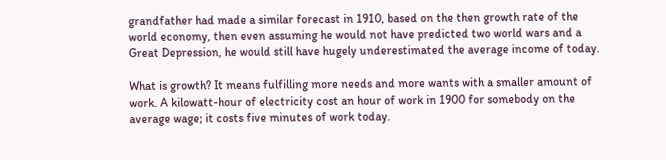grandfather had made a similar forecast in 1910, based on the then growth rate of the world economy, then even assuming he would not have predicted two world wars and a Great Depression, he would still have hugely underestimated the average income of today.

What is growth? It means fulfilling more needs and more wants with a smaller amount of work. A kilowatt-hour of electricity cost an hour of work in 1900 for somebody on the average wage; it costs five minutes of work today.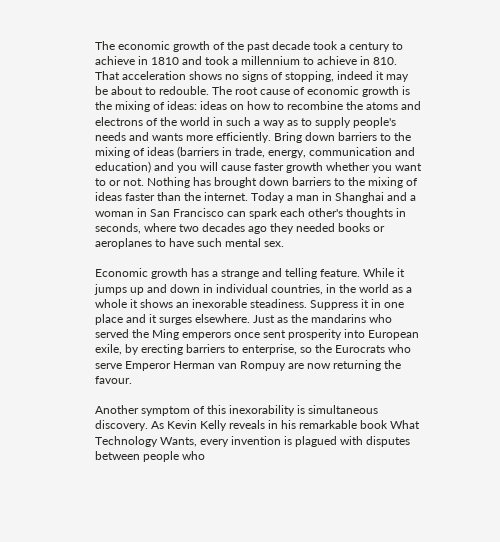The economic growth of the past decade took a century to achieve in 1810 and took a millennium to achieve in 810. That acceleration shows no signs of stopping, indeed it may be about to redouble. The root cause of economic growth is the mixing of ideas: ideas on how to recombine the atoms and electrons of the world in such a way as to supply people's needs and wants more efficiently. Bring down barriers to the mixing of ideas (barriers in trade, energy, communication and education) and you will cause faster growth whether you want to or not. Nothing has brought down barriers to the mixing of ideas faster than the internet. Today a man in Shanghai and a woman in San Francisco can spark each other's thoughts in seconds, where two decades ago they needed books or aeroplanes to have such mental sex.

Economic growth has a strange and telling feature. While it jumps up and down in individual countries, in the world as a whole it shows an inexorable steadiness. Suppress it in one place and it surges elsewhere. Just as the mandarins who served the Ming emperors once sent prosperity into European exile, by erecting barriers to enterprise, so the Eurocrats who serve Emperor Herman van Rompuy are now returning the favour.

Another symptom of this inexorability is simultaneous discovery. As Kevin Kelly reveals in his remarkable book What Technology Wants, every invention is plagued with disputes between people who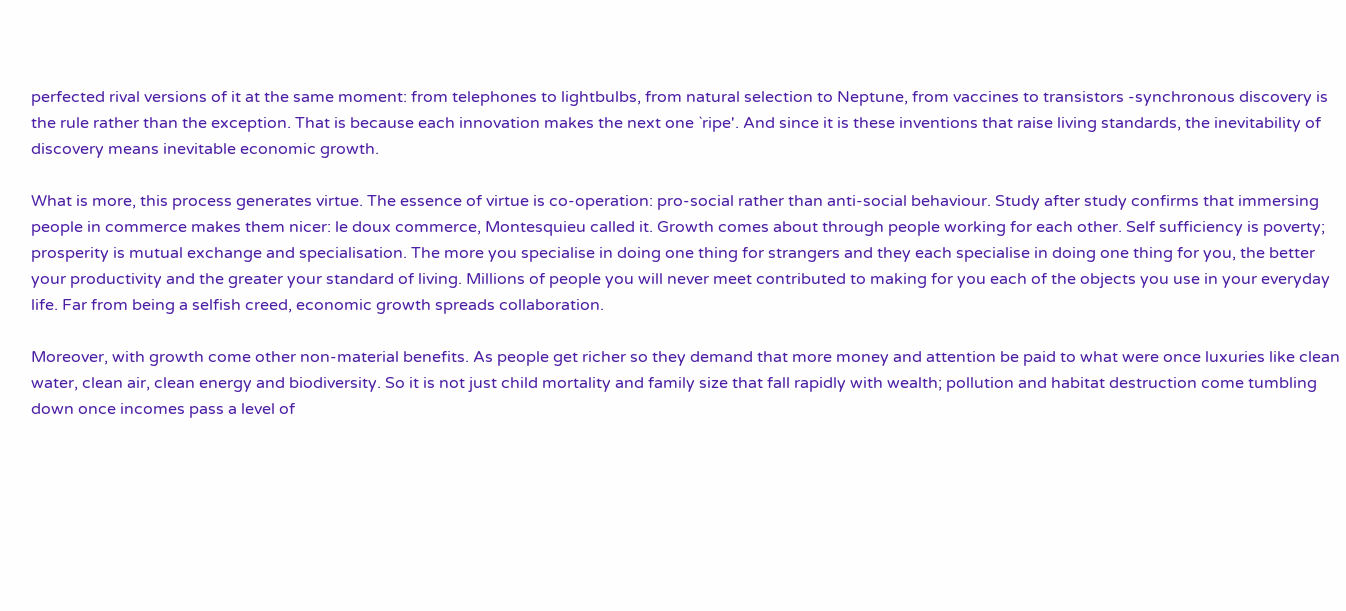perfected rival versions of it at the same moment: from telephones to lightbulbs, from natural selection to Neptune, from vaccines to transistors -synchronous discovery is the rule rather than the exception. That is because each innovation makes the next one `ripe'. And since it is these inventions that raise living standards, the inevitability of discovery means inevitable economic growth.

What is more, this process generates virtue. The essence of virtue is co-operation: pro-social rather than anti-social behaviour. Study after study confirms that immersing people in commerce makes them nicer: le doux commerce, Montesquieu called it. Growth comes about through people working for each other. Self sufficiency is poverty; prosperity is mutual exchange and specialisation. The more you specialise in doing one thing for strangers and they each specialise in doing one thing for you, the better your productivity and the greater your standard of living. Millions of people you will never meet contributed to making for you each of the objects you use in your everyday life. Far from being a selfish creed, economic growth spreads collaboration.

Moreover, with growth come other non-material benefits. As people get richer so they demand that more money and attention be paid to what were once luxuries like clean water, clean air, clean energy and biodiversity. So it is not just child mortality and family size that fall rapidly with wealth; pollution and habitat destruction come tumbling down once incomes pass a level of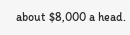about $8,000 a head.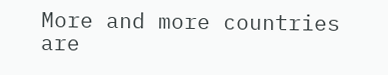More and more countries are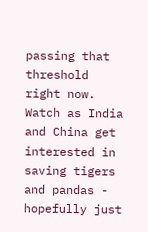passing that threshold right now. Watch as India and China get interested in saving tigers and pandas - hopefully just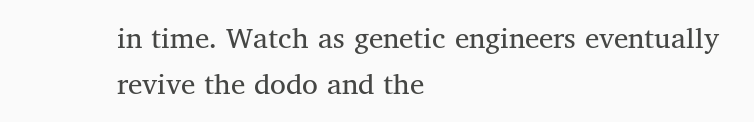in time. Watch as genetic engineers eventually revive the dodo and the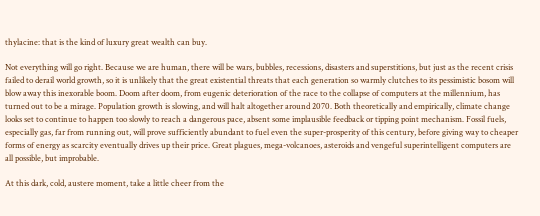thylacine: that is the kind of luxury great wealth can buy.

Not everything will go right. Because we are human, there will be wars, bubbles, recessions, disasters and superstitions, but just as the recent crisis failed to derail world growth, so it is unlikely that the great existential threats that each generation so warmly clutches to its pessimistic bosom will blow away this inexorable boom. Doom after doom, from eugenic deterioration of the race to the collapse of computers at the millennium, has turned out to be a mirage. Population growth is slowing, and will halt altogether around 2070. Both theoretically and empirically, climate change looks set to continue to happen too slowly to reach a dangerous pace, absent some implausible feedback or tipping point mechanism. Fossil fuels, especially gas, far from running out, will prove sufficiently abundant to fuel even the super-prosperity of this century, before giving way to cheaper forms of energy as scarcity eventually drives up their price. Great plagues, mega-volcanoes, asteroids and vengeful superintelligent computers are all possible, but improbable.

At this dark, cold, austere moment, take a little cheer from the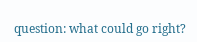question: what could go right?